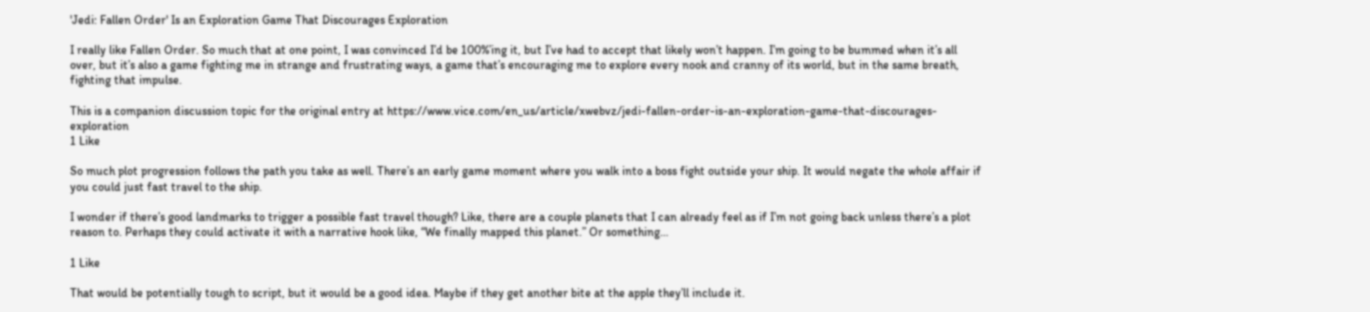'Jedi: Fallen Order' Is an Exploration Game That Discourages Exploration

I really like Fallen Order. So much that at one point, I was convinced I’d be 100%’ing it, but I’ve had to accept that likely won’t happen. I’m going to be bummed when it’s all over, but it’s also a game fighting me in strange and frustrating ways, a game that’s encouraging me to explore every nook and cranny of its world, but in the same breath, fighting that impulse.

This is a companion discussion topic for the original entry at https://www.vice.com/en_us/article/xwebvz/jedi-fallen-order-is-an-exploration-game-that-discourages-exploration
1 Like

So much plot progression follows the path you take as well. There’s an early game moment where you walk into a boss fight outside your ship. It would negate the whole affair if you could just fast travel to the ship.

I wonder if there’s good landmarks to trigger a possible fast travel though? Like, there are a couple planets that I can already feel as if I’m not going back unless there’s a plot reason to. Perhaps they could activate it with a narrative hook like, “We finally mapped this planet.” Or something…

1 Like

That would be potentially tough to script, but it would be a good idea. Maybe if they get another bite at the apple they’ll include it.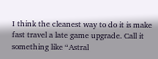I think the cleanest way to do it is make fast travel a late game upgrade. Call it something like “Astral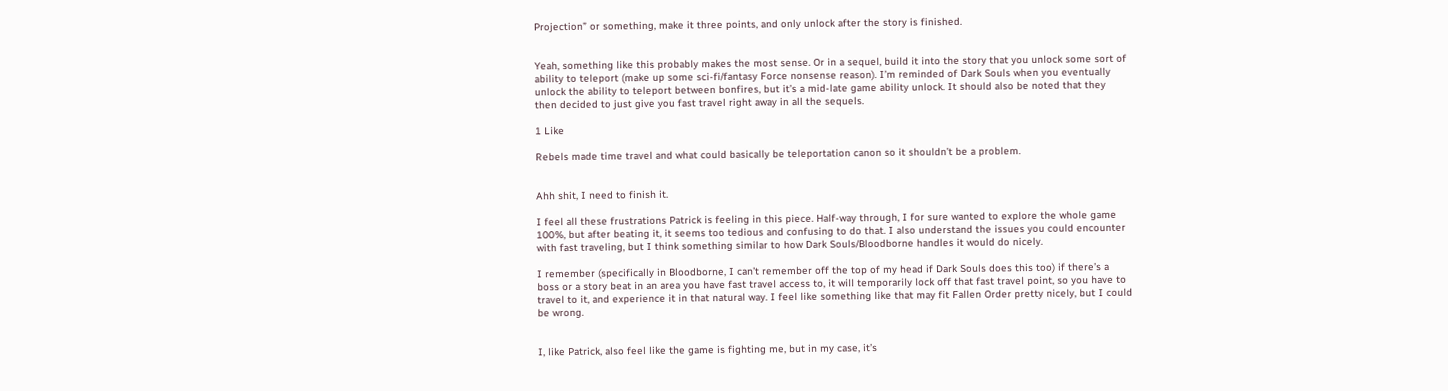Projection” or something, make it three points, and only unlock after the story is finished.


Yeah, something like this probably makes the most sense. Or in a sequel, build it into the story that you unlock some sort of ability to teleport (make up some sci-fi/fantasy Force nonsense reason). I’m reminded of Dark Souls when you eventually unlock the ability to teleport between bonfires, but it’s a mid-late game ability unlock. It should also be noted that they then decided to just give you fast travel right away in all the sequels.

1 Like

Rebels made time travel and what could basically be teleportation canon so it shouldn’t be a problem.


Ahh shit, I need to finish it.

I feel all these frustrations Patrick is feeling in this piece. Half-way through, I for sure wanted to explore the whole game 100%, but after beating it, it seems too tedious and confusing to do that. I also understand the issues you could encounter with fast traveling, but I think something similar to how Dark Souls/Bloodborne handles it would do nicely.

I remember (specifically in Bloodborne, I can’t remember off the top of my head if Dark Souls does this too) if there’s a boss or a story beat in an area you have fast travel access to, it will temporarily lock off that fast travel point, so you have to travel to it, and experience it in that natural way. I feel like something like that may fit Fallen Order pretty nicely, but I could be wrong.


I, like Patrick, also feel like the game is fighting me, but in my case, it’s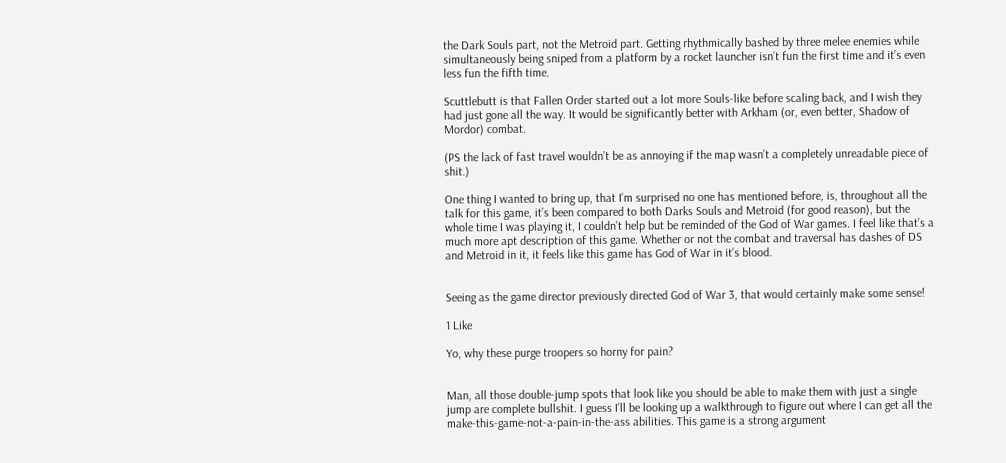the Dark Souls part, not the Metroid part. Getting rhythmically bashed by three melee enemies while simultaneously being sniped from a platform by a rocket launcher isn’t fun the first time and it’s even less fun the fifth time.

Scuttlebutt is that Fallen Order started out a lot more Souls-like before scaling back, and I wish they had just gone all the way. It would be significantly better with Arkham (or, even better, Shadow of Mordor) combat.

(PS the lack of fast travel wouldn’t be as annoying if the map wasn’t a completely unreadable piece of shit.)

One thing I wanted to bring up, that I’m surprised no one has mentioned before, is, throughout all the talk for this game, it’s been compared to both Darks Souls and Metroid (for good reason), but the whole time I was playing it, I couldn’t help but be reminded of the God of War games. I feel like that’s a much more apt description of this game. Whether or not the combat and traversal has dashes of DS and Metroid in it, it feels like this game has God of War in it’s blood.


Seeing as the game director previously directed God of War 3, that would certainly make some sense!

1 Like

Yo, why these purge troopers so horny for pain?


Man, all those double-jump spots that look like you should be able to make them with just a single jump are complete bullshit. I guess I’ll be looking up a walkthrough to figure out where I can get all the make-this-game-not-a-pain-in-the-ass abilities. This game is a strong argument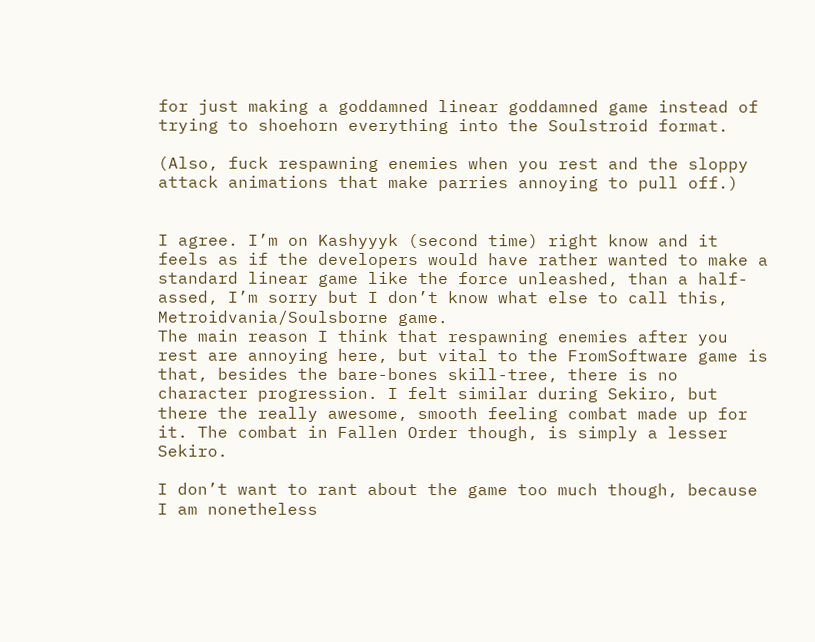for just making a goddamned linear goddamned game instead of trying to shoehorn everything into the Soulstroid format.

(Also, fuck respawning enemies when you rest and the sloppy attack animations that make parries annoying to pull off.)


I agree. I’m on Kashyyyk (second time) right know and it feels as if the developers would have rather wanted to make a standard linear game like the force unleashed, than a half-assed, I’m sorry but I don’t know what else to call this, Metroidvania/Soulsborne game.
The main reason I think that respawning enemies after you rest are annoying here, but vital to the FromSoftware game is that, besides the bare-bones skill-tree, there is no character progression. I felt similar during Sekiro, but there the really awesome, smooth feeling combat made up for it. The combat in Fallen Order though, is simply a lesser Sekiro.

I don’t want to rant about the game too much though, because I am nonetheless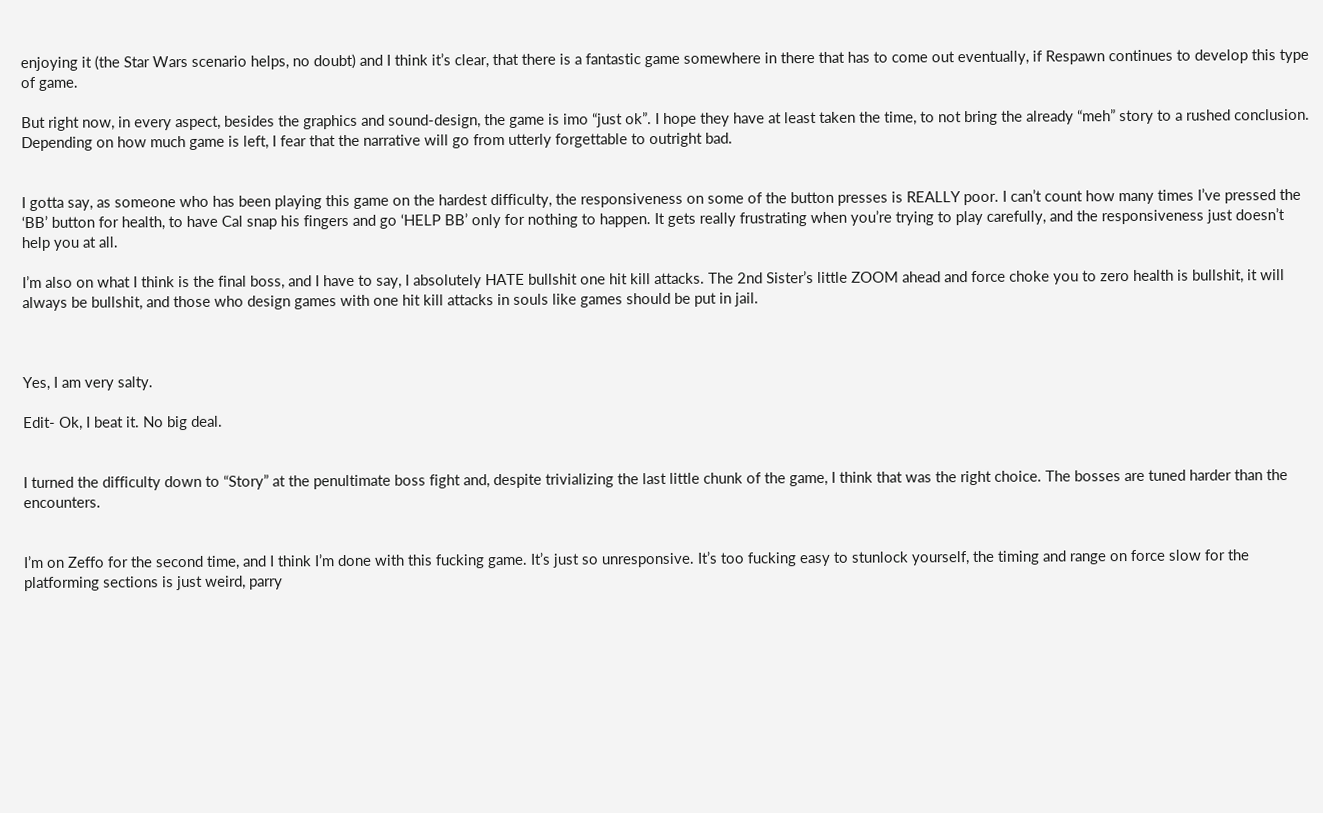enjoying it (the Star Wars scenario helps, no doubt) and I think it’s clear, that there is a fantastic game somewhere in there that has to come out eventually, if Respawn continues to develop this type of game.

But right now, in every aspect, besides the graphics and sound-design, the game is imo “just ok”. I hope they have at least taken the time, to not bring the already “meh” story to a rushed conclusion. Depending on how much game is left, I fear that the narrative will go from utterly forgettable to outright bad.


I gotta say, as someone who has been playing this game on the hardest difficulty, the responsiveness on some of the button presses is REALLY poor. I can’t count how many times I’ve pressed the ‘BB’ button for health, to have Cal snap his fingers and go ‘HELP BB’ only for nothing to happen. It gets really frustrating when you’re trying to play carefully, and the responsiveness just doesn’t help you at all.

I’m also on what I think is the final boss, and I have to say, I absolutely HATE bullshit one hit kill attacks. The 2nd Sister’s little ZOOM ahead and force choke you to zero health is bullshit, it will always be bullshit, and those who design games with one hit kill attacks in souls like games should be put in jail.



Yes, I am very salty.

Edit- Ok, I beat it. No big deal.


I turned the difficulty down to “Story” at the penultimate boss fight and, despite trivializing the last little chunk of the game, I think that was the right choice. The bosses are tuned harder than the encounters.


I’m on Zeffo for the second time, and I think I’m done with this fucking game. It’s just so unresponsive. It’s too fucking easy to stunlock yourself, the timing and range on force slow for the platforming sections is just weird, parry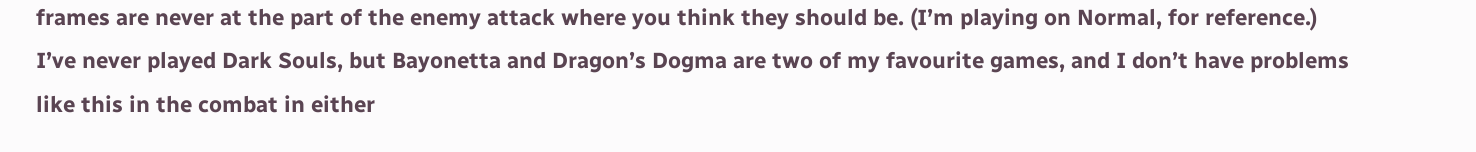frames are never at the part of the enemy attack where you think they should be. (I’m playing on Normal, for reference.) I’ve never played Dark Souls, but Bayonetta and Dragon’s Dogma are two of my favourite games, and I don’t have problems like this in the combat in either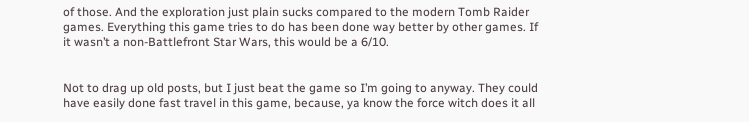of those. And the exploration just plain sucks compared to the modern Tomb Raider games. Everything this game tries to do has been done way better by other games. If it wasn’t a non-Battlefront Star Wars, this would be a 6/10.


Not to drag up old posts, but I just beat the game so I’m going to anyway. They could have easily done fast travel in this game, because, ya know the force witch does it all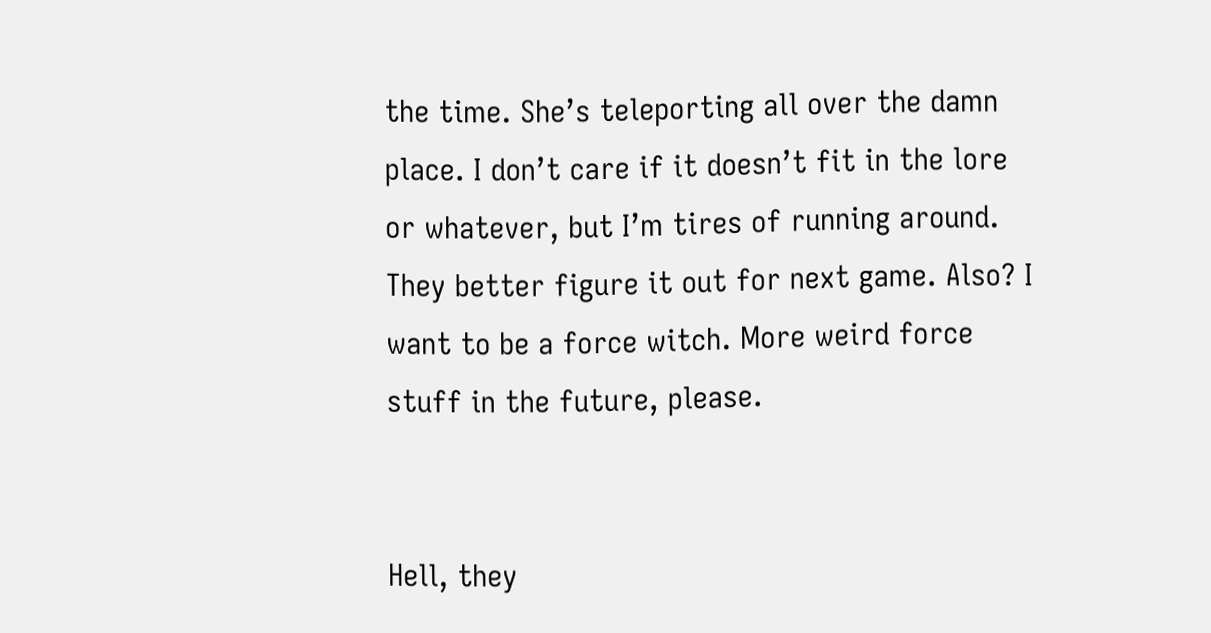the time. She’s teleporting all over the damn place. I don’t care if it doesn’t fit in the lore or whatever, but I’m tires of running around. They better figure it out for next game. Also? I want to be a force witch. More weird force stuff in the future, please.


Hell, they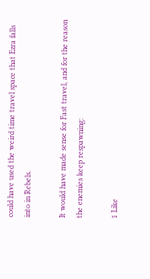could have used the weird time travel space that Ezra falls into in Rebels.

It would have made sense for Fast travel, and for the reason the enemies keep respawning:

1 Like